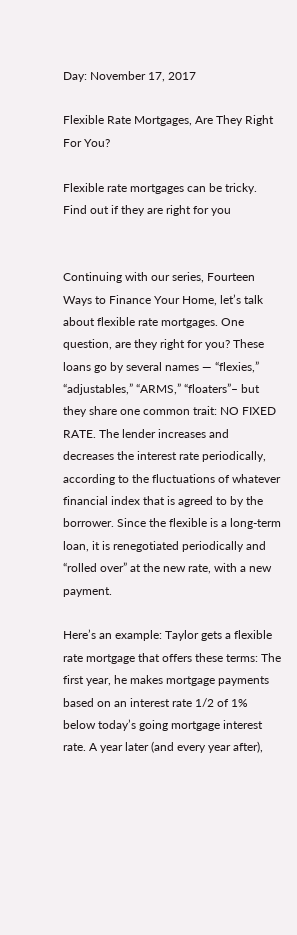Day: November 17, 2017

Flexible Rate Mortgages, Are They Right For You?

Flexible rate mortgages can be tricky. Find out if they are right for you


Continuing with our series, Fourteen Ways to Finance Your Home, let’s talk about flexible rate mortgages. One question, are they right for you? These loans go by several names — “flexies,” “adjustables,” “ARMS,” “floaters”– but they share one common trait: NO FIXED RATE. The lender increases and decreases the interest rate periodically, according to the fluctuations of whatever financial index that is agreed to by the borrower. Since the flexible is a long-term loan, it is renegotiated periodically and “rolled over” at the new rate, with a new payment.

Here’s an example: Taylor gets a flexible rate mortgage that offers these terms: The first year, he makes mortgage payments based on an interest rate 1/2 of 1% below today’s going mortgage interest rate. A year later (and every year after),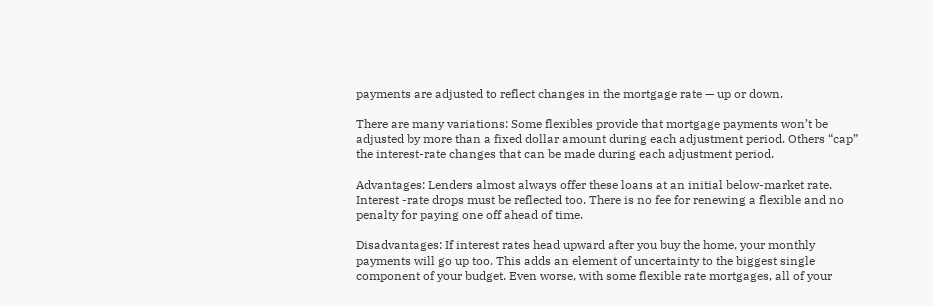payments are adjusted to reflect changes in the mortgage rate — up or down.

There are many variations: Some flexibles provide that mortgage payments won’t be adjusted by more than a fixed dollar amount during each adjustment period. Others “cap” the interest-rate changes that can be made during each adjustment period.

Advantages: Lenders almost always offer these loans at an initial below-market rate. Interest -rate drops must be reflected too. There is no fee for renewing a flexible and no penalty for paying one off ahead of time.

Disadvantages: If interest rates head upward after you buy the home, your monthly payments will go up too. This adds an element of uncertainty to the biggest single component of your budget. Even worse, with some flexible rate mortgages, all of your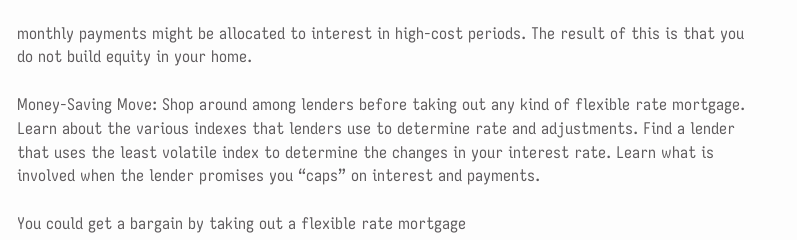monthly payments might be allocated to interest in high-cost periods. The result of this is that you do not build equity in your home.

Money-Saving Move: Shop around among lenders before taking out any kind of flexible rate mortgage. Learn about the various indexes that lenders use to determine rate and adjustments. Find a lender that uses the least volatile index to determine the changes in your interest rate. Learn what is involved when the lender promises you “caps” on interest and payments.

You could get a bargain by taking out a flexible rate mortgage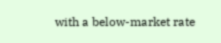with a below-market rate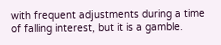with frequent adjustments during a time of falling interest, but it is a gamble.